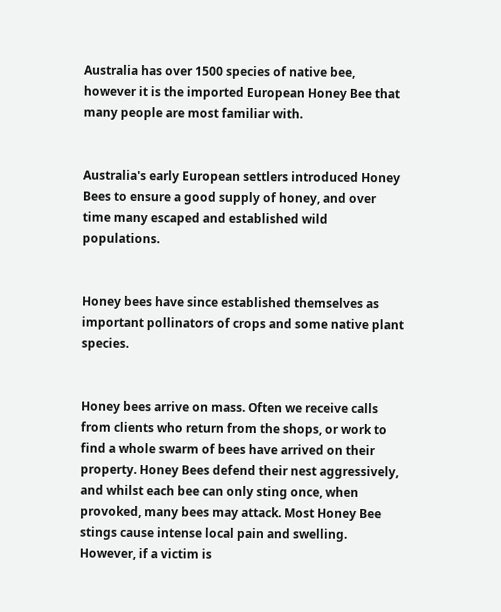Australia has over 1500 species of native bee, however it is the imported European Honey Bee that many people are most familiar with.


Australia's early European settlers introduced Honey Bees to ensure a good supply of honey, and over time many escaped and established wild populations.


Honey bees have since established themselves as important pollinators of crops and some native plant species.


Honey bees arrive on mass. Often we receive calls from clients who return from the shops, or work to find a whole swarm of bees have arrived on their property. Honey Bees defend their nest aggressively, and whilst each bee can only sting once, when provoked, many bees may attack. Most Honey Bee stings cause intense local pain and swelling. However, if a victim is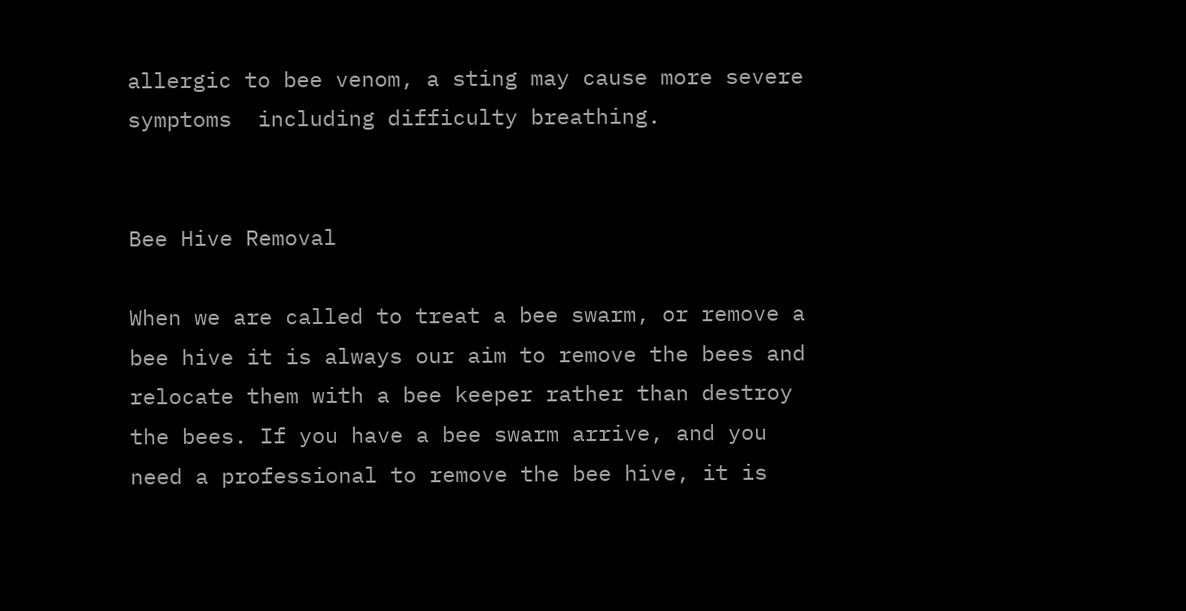allergic to bee venom, a sting may cause more severe symptoms  including difficulty breathing.


Bee Hive Removal

When we are called to treat a bee swarm, or remove a bee hive it is always our aim to remove the bees and relocate them with a bee keeper rather than destroy the bees. If you have a bee swarm arrive, and you need a professional to remove the bee hive, it is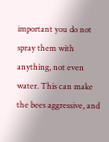important you do not spray them with anything, not even water. This can make the bees aggressive, and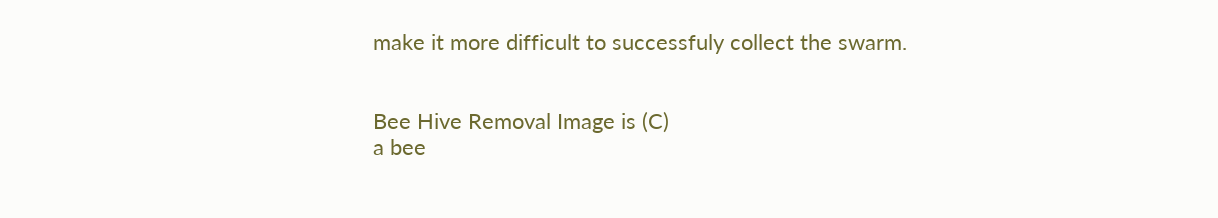make it more difficult to successfuly collect the swarm.


Bee Hive Removal Image is (C)
a bee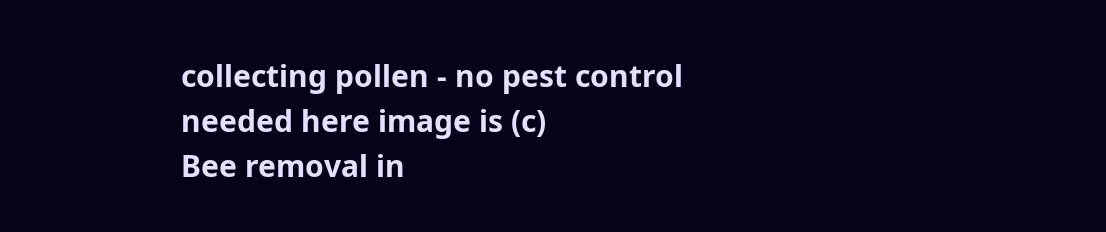collecting pollen - no pest control needed here image is (c)
Bee removal in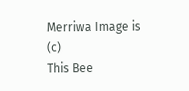Merriwa Image is (c)
This Bee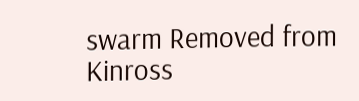swarm Removed from Kinross